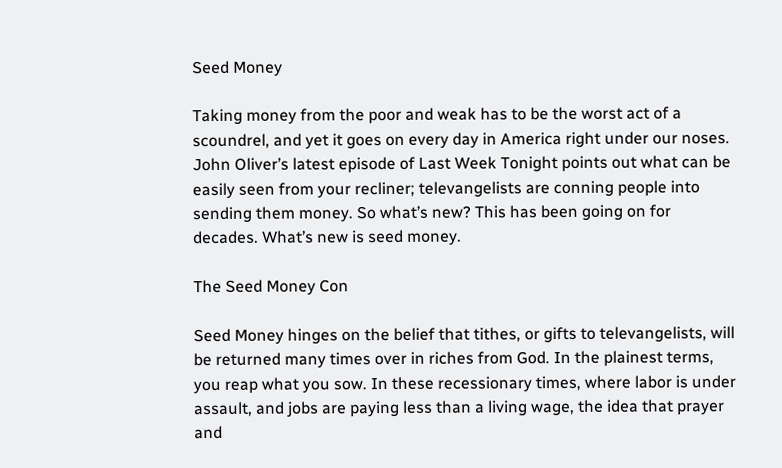Seed Money

Taking money from the poor and weak has to be the worst act of a scoundrel, and yet it goes on every day in America right under our noses. John Oliver’s latest episode of Last Week Tonight points out what can be easily seen from your recliner; televangelists are conning people into sending them money. So what’s new? This has been going on for decades. What’s new is seed money.

The Seed Money Con

Seed Money hinges on the belief that tithes, or gifts to televangelists, will be returned many times over in riches from God. In the plainest terms, you reap what you sow. In these recessionary times, where labor is under assault, and jobs are paying less than a living wage, the idea that prayer and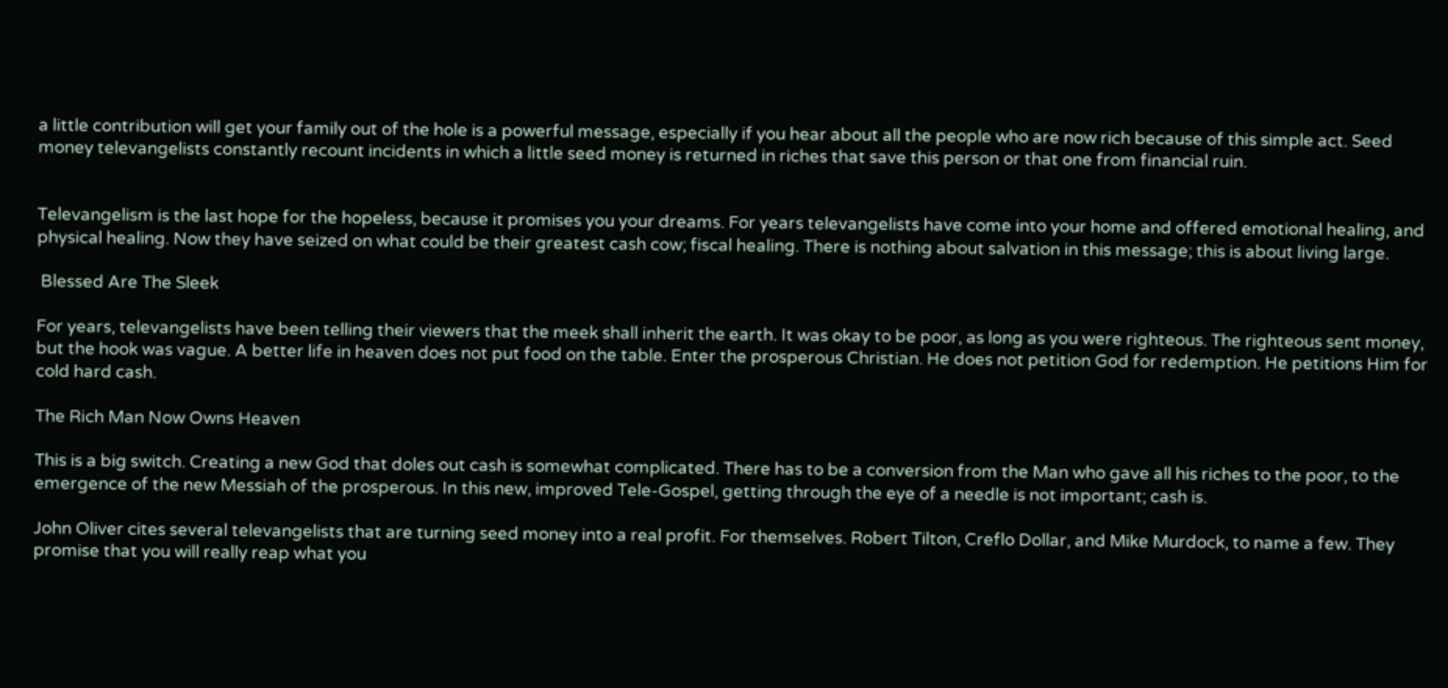a little contribution will get your family out of the hole is a powerful message, especially if you hear about all the people who are now rich because of this simple act. Seed money televangelists constantly recount incidents in which a little seed money is returned in riches that save this person or that one from financial ruin.


Televangelism is the last hope for the hopeless, because it promises you your dreams. For years televangelists have come into your home and offered emotional healing, and physical healing. Now they have seized on what could be their greatest cash cow; fiscal healing. There is nothing about salvation in this message; this is about living large.

 Blessed Are The Sleek

For years, televangelists have been telling their viewers that the meek shall inherit the earth. It was okay to be poor, as long as you were righteous. The righteous sent money, but the hook was vague. A better life in heaven does not put food on the table. Enter the prosperous Christian. He does not petition God for redemption. He petitions Him for cold hard cash.

The Rich Man Now Owns Heaven

This is a big switch. Creating a new God that doles out cash is somewhat complicated. There has to be a conversion from the Man who gave all his riches to the poor, to the emergence of the new Messiah of the prosperous. In this new, improved Tele-Gospel, getting through the eye of a needle is not important; cash is.

John Oliver cites several televangelists that are turning seed money into a real profit. For themselves. Robert Tilton, Creflo Dollar, and Mike Murdock, to name a few. They promise that you will really reap what you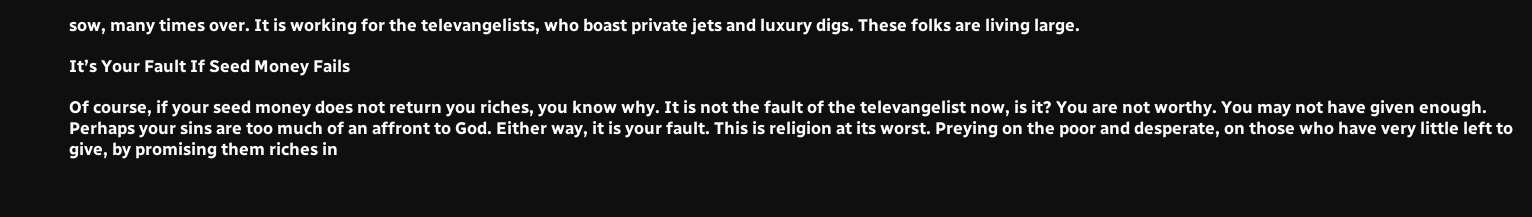sow, many times over. It is working for the televangelists, who boast private jets and luxury digs. These folks are living large.

It’s Your Fault If Seed Money Fails

Of course, if your seed money does not return you riches, you know why. It is not the fault of the televangelist now, is it? You are not worthy. You may not have given enough. Perhaps your sins are too much of an affront to God. Either way, it is your fault. This is religion at its worst. Preying on the poor and desperate, on those who have very little left to give, by promising them riches in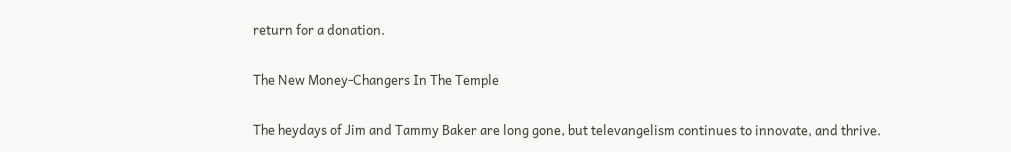return for a donation.

The New Money-Changers In The Temple

The heydays of Jim and Tammy Baker are long gone, but televangelism continues to innovate, and thrive.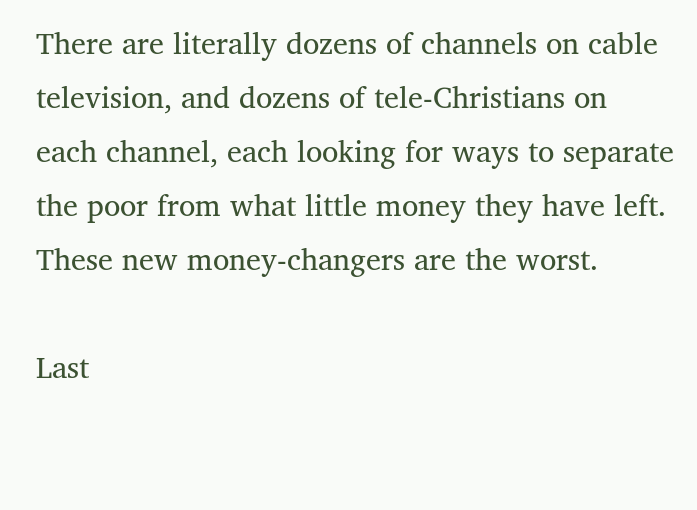There are literally dozens of channels on cable television, and dozens of tele-Christians on each channel, each looking for ways to separate the poor from what little money they have left. These new money-changers are the worst.

Last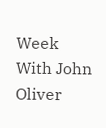Week With John Oliver